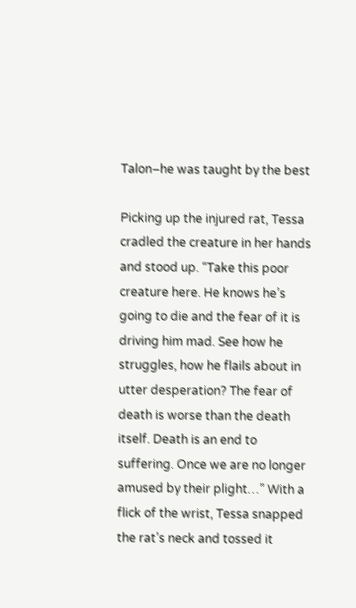Talon–he was taught by the best

Picking up the injured rat, Tessa cradled the creature in her hands and stood up. “Take this poor creature here. He knows he’s going to die and the fear of it is driving him mad. See how he struggles, how he flails about in utter desperation? The fear of death is worse than the death itself. Death is an end to suffering. Once we are no longer amused by their plight…” With a flick of the wrist, Tessa snapped the rat’s neck and tossed it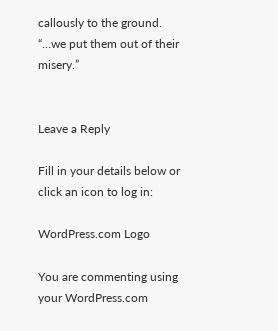callously to the ground. “…we put them out of their misery.”


Leave a Reply

Fill in your details below or click an icon to log in:

WordPress.com Logo

You are commenting using your WordPress.com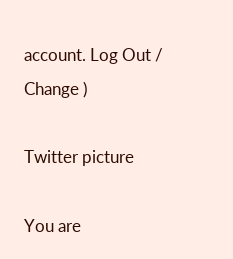account. Log Out / Change )

Twitter picture

You are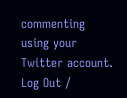commenting using your Twitter account. Log Out /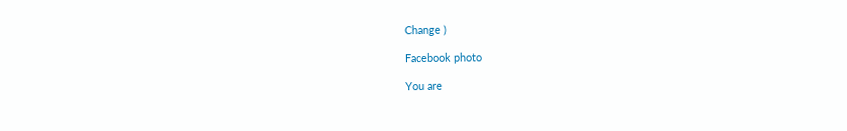Change )

Facebook photo

You are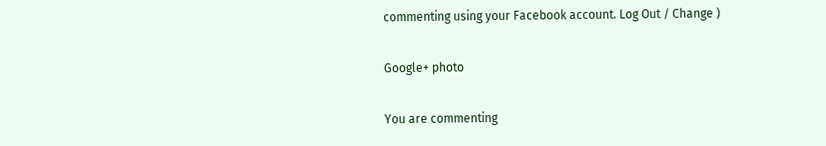commenting using your Facebook account. Log Out / Change )

Google+ photo

You are commenting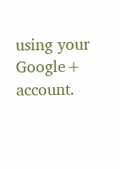using your Google+ account.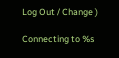Log Out / Change )

Connecting to %s